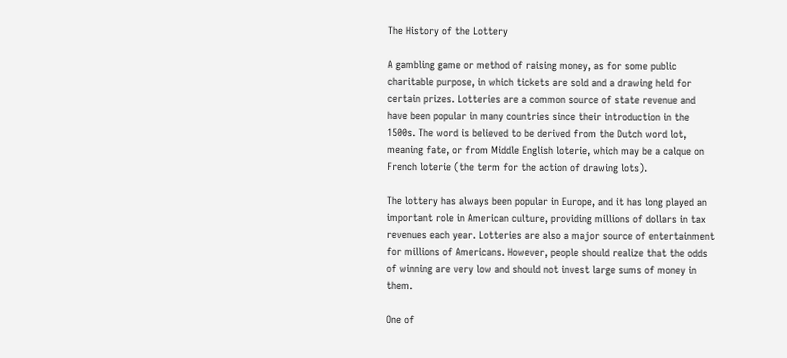The History of the Lottery

A gambling game or method of raising money, as for some public charitable purpose, in which tickets are sold and a drawing held for certain prizes. Lotteries are a common source of state revenue and have been popular in many countries since their introduction in the 1500s. The word is believed to be derived from the Dutch word lot, meaning fate, or from Middle English loterie, which may be a calque on French loterie (the term for the action of drawing lots).

The lottery has always been popular in Europe, and it has long played an important role in American culture, providing millions of dollars in tax revenues each year. Lotteries are also a major source of entertainment for millions of Americans. However, people should realize that the odds of winning are very low and should not invest large sums of money in them.

One of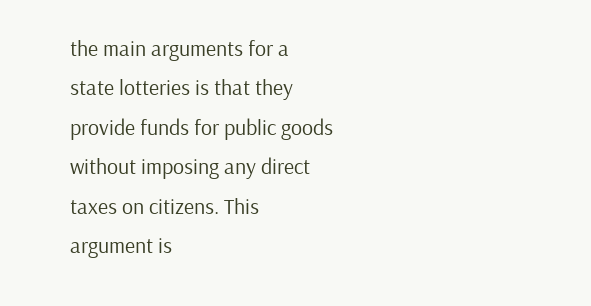the main arguments for a state lotteries is that they provide funds for public goods without imposing any direct taxes on citizens. This argument is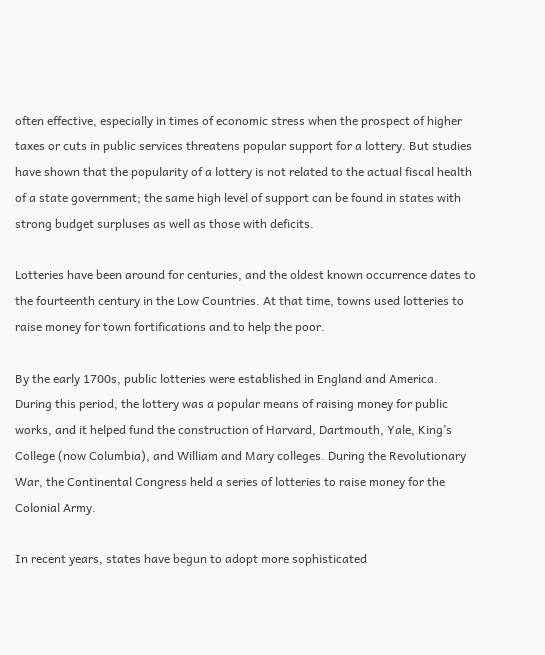often effective, especially in times of economic stress when the prospect of higher taxes or cuts in public services threatens popular support for a lottery. But studies have shown that the popularity of a lottery is not related to the actual fiscal health of a state government; the same high level of support can be found in states with strong budget surpluses as well as those with deficits.

Lotteries have been around for centuries, and the oldest known occurrence dates to the fourteenth century in the Low Countries. At that time, towns used lotteries to raise money for town fortifications and to help the poor.

By the early 1700s, public lotteries were established in England and America. During this period, the lottery was a popular means of raising money for public works, and it helped fund the construction of Harvard, Dartmouth, Yale, King’s College (now Columbia), and William and Mary colleges. During the Revolutionary War, the Continental Congress held a series of lotteries to raise money for the Colonial Army.

In recent years, states have begun to adopt more sophisticated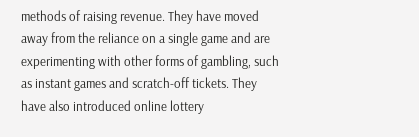methods of raising revenue. They have moved away from the reliance on a single game and are experimenting with other forms of gambling, such as instant games and scratch-off tickets. They have also introduced online lottery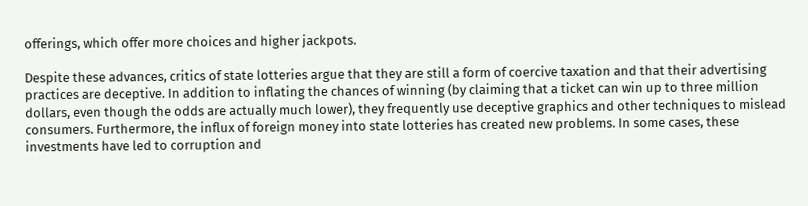offerings, which offer more choices and higher jackpots.

Despite these advances, critics of state lotteries argue that they are still a form of coercive taxation and that their advertising practices are deceptive. In addition to inflating the chances of winning (by claiming that a ticket can win up to three million dollars, even though the odds are actually much lower), they frequently use deceptive graphics and other techniques to mislead consumers. Furthermore, the influx of foreign money into state lotteries has created new problems. In some cases, these investments have led to corruption and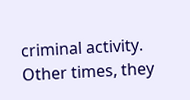criminal activity. Other times, they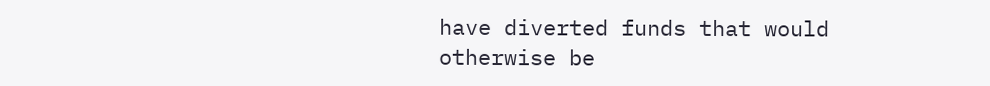have diverted funds that would otherwise be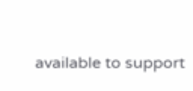available to support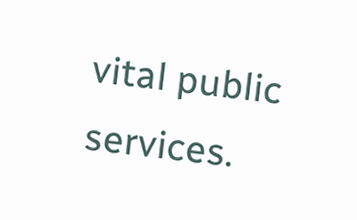vital public services.